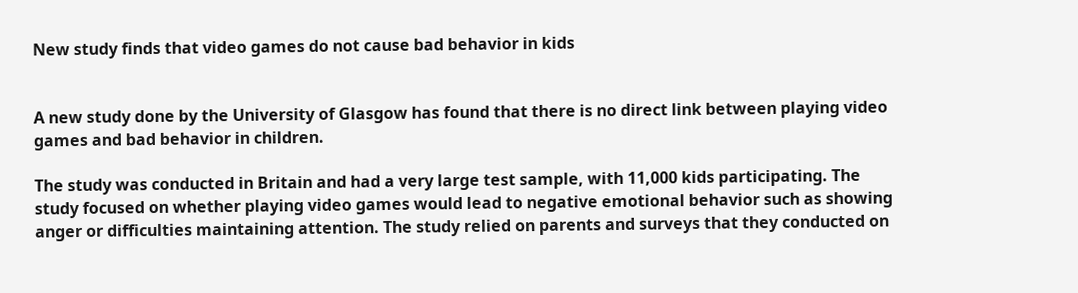New study finds that video games do not cause bad behavior in kids


A new study done by the University of Glasgow has found that there is no direct link between playing video games and bad behavior in children.

The study was conducted in Britain and had a very large test sample, with 11,000 kids participating. The study focused on whether playing video games would lead to negative emotional behavior such as showing anger or difficulties maintaining attention. The study relied on parents and surveys that they conducted on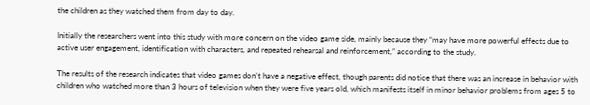the children as they watched them from day to day.

Initially the researchers went into this study with more concern on the video game side, mainly because they “may have more powerful effects due to active user engagement, identification with characters, and repeated rehearsal and reinforcement,” according to the study.

The results of the research indicates that video games don’t have a negative effect, though parents did notice that there was an increase in behavior with children who watched more than 3 hours of television when they were five years old, which manifests itself in minor behavior problems from ages 5 to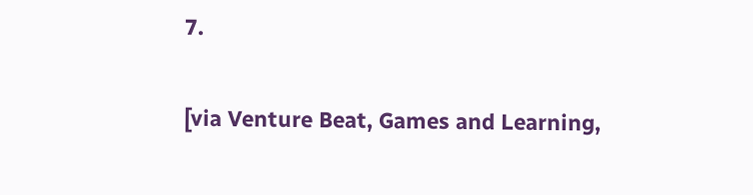7.

[via Venture Beat, Games and Learning,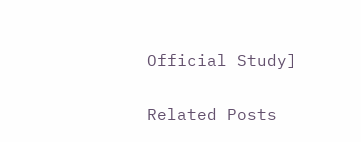Official Study]

Related Posts